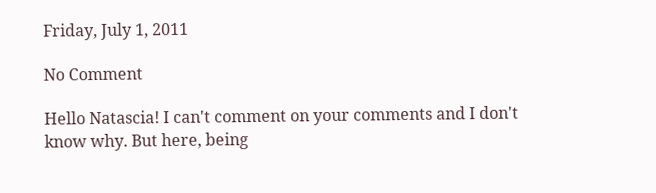Friday, July 1, 2011

No Comment

Hello Natascia! I can't comment on your comments and I don't know why. But here, being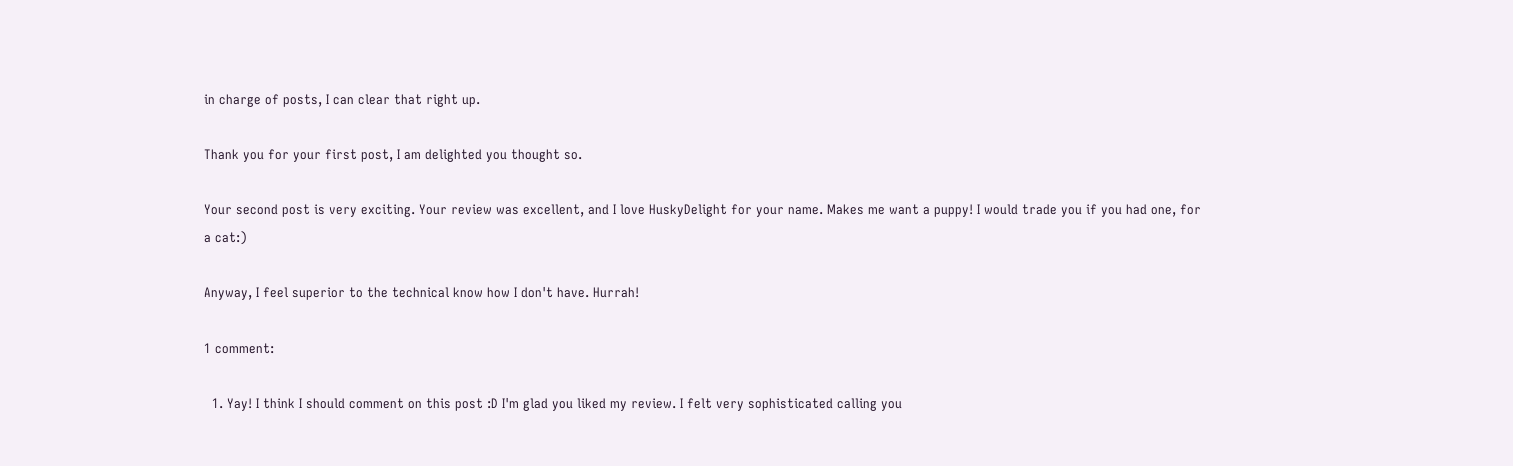in charge of posts, I can clear that right up.

Thank you for your first post, I am delighted you thought so.

Your second post is very exciting. Your review was excellent, and I love HuskyDelight for your name. Makes me want a puppy! I would trade you if you had one, for a cat:)

Anyway, I feel superior to the technical know how I don't have. Hurrah!

1 comment:

  1. Yay! I think I should comment on this post :D I'm glad you liked my review. I felt very sophisticated calling you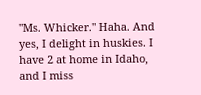"Ms. Whicker." Haha. And yes, I delight in huskies. I have 2 at home in Idaho, and I miss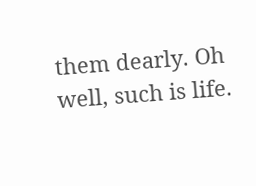them dearly. Oh well, such is life.